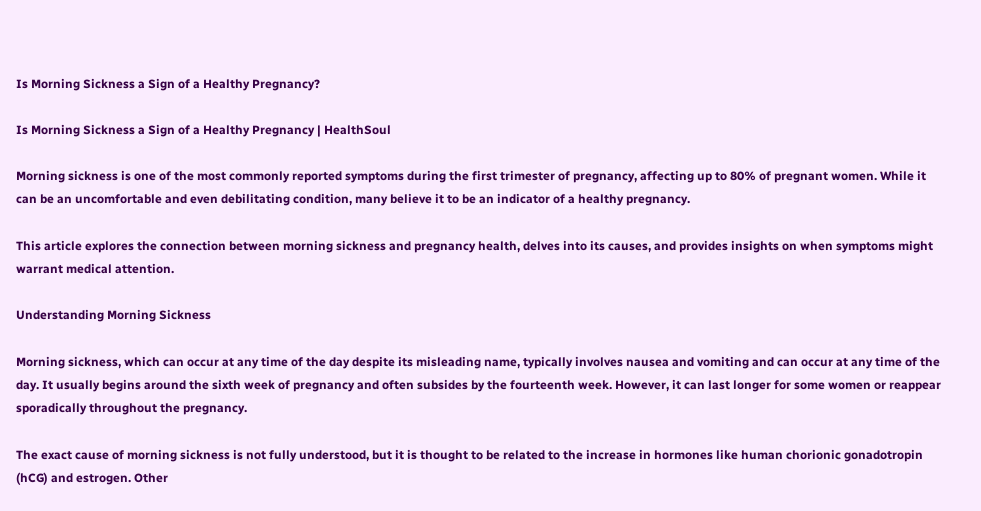Is Morning Sickness a Sign of a Healthy Pregnancy?

Is Morning Sickness a Sign of a Healthy Pregnancy | HealthSoul

Morning sickness is one of the most commonly reported symptoms during the first trimester of pregnancy, affecting up to 80% of pregnant women. While it can be an uncomfortable and even debilitating condition, many believe it to be an indicator of a healthy pregnancy.

This article explores the connection between morning sickness and pregnancy health, delves into its causes, and provides insights on when symptoms might warrant medical attention.

Understanding Morning Sickness

Morning sickness, which can occur at any time of the day despite its misleading name, typically involves nausea and vomiting and can occur at any time of the day. It usually begins around the sixth week of pregnancy and often subsides by the fourteenth week. However, it can last longer for some women or reappear sporadically throughout the pregnancy.

The exact cause of morning sickness is not fully understood, but it is thought to be related to the increase in hormones like human chorionic gonadotropin (hCG) and estrogen. Other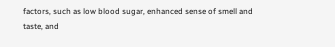factors, such as low blood sugar, enhanced sense of smell and taste, and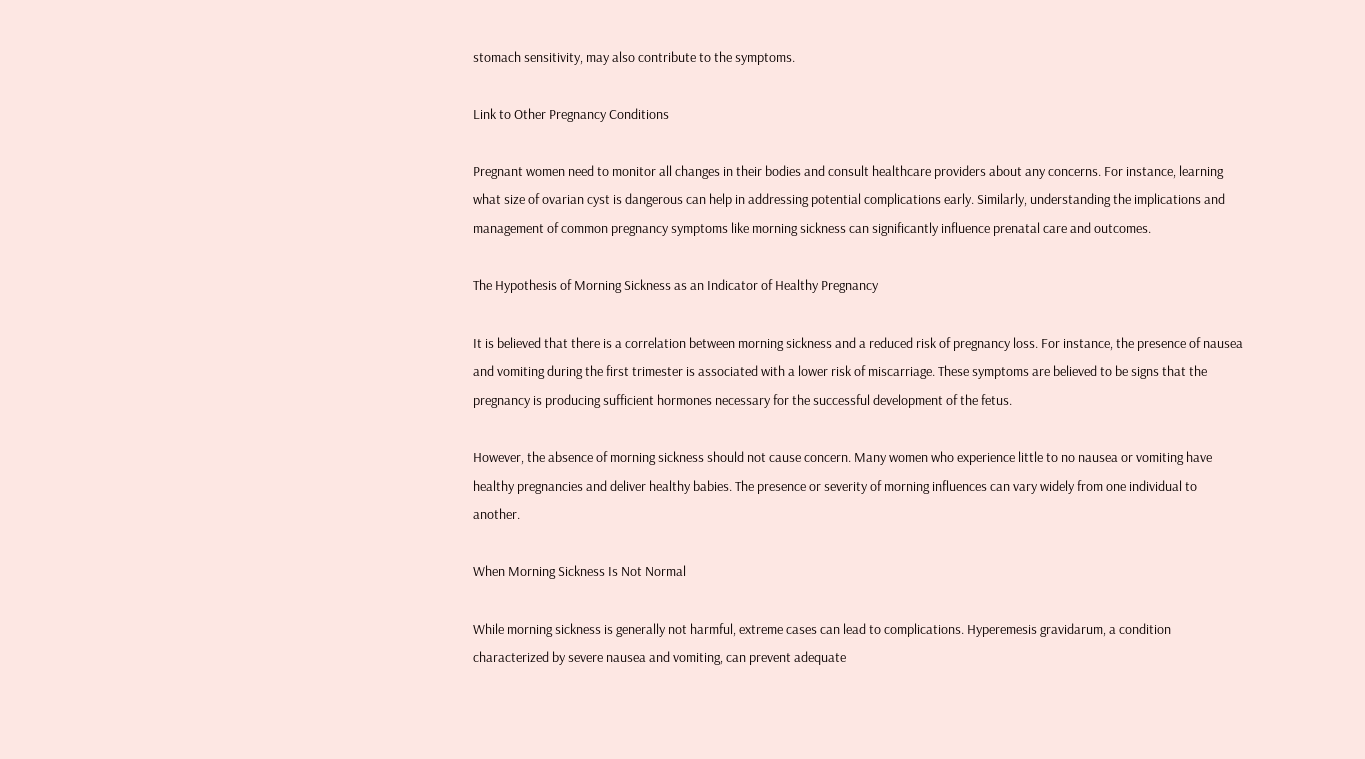stomach sensitivity, may also contribute to the symptoms.

Link to Other Pregnancy Conditions

Pregnant women need to monitor all changes in their bodies and consult healthcare providers about any concerns. For instance, learning what size of ovarian cyst is dangerous can help in addressing potential complications early. Similarly, understanding the implications and management of common pregnancy symptoms like morning sickness can significantly influence prenatal care and outcomes.

The Hypothesis of Morning Sickness as an Indicator of Healthy Pregnancy

It is believed that there is a correlation between morning sickness and a reduced risk of pregnancy loss. For instance, the presence of nausea and vomiting during the first trimester is associated with a lower risk of miscarriage. These symptoms are believed to be signs that the pregnancy is producing sufficient hormones necessary for the successful development of the fetus.

However, the absence of morning sickness should not cause concern. Many women who experience little to no nausea or vomiting have healthy pregnancies and deliver healthy babies. The presence or severity of morning influences can vary widely from one individual to another.

When Morning Sickness Is Not Normal

While morning sickness is generally not harmful, extreme cases can lead to complications. Hyperemesis gravidarum, a condition characterized by severe nausea and vomiting, can prevent adequate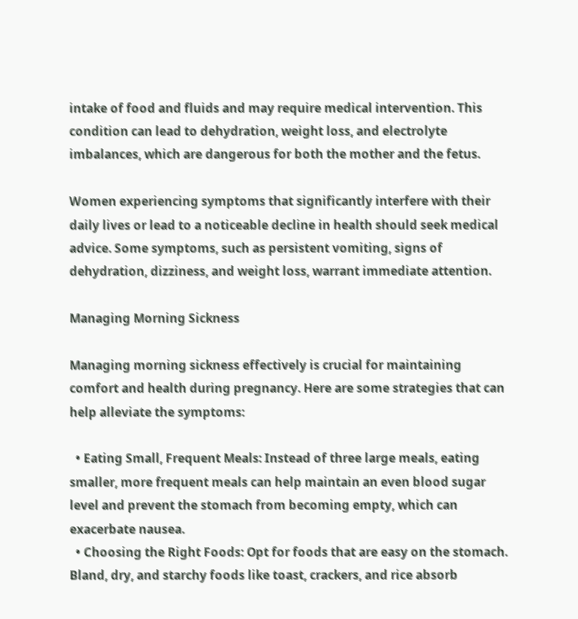intake of food and fluids and may require medical intervention. This condition can lead to dehydration, weight loss, and electrolyte imbalances, which are dangerous for both the mother and the fetus.

Women experiencing symptoms that significantly interfere with their daily lives or lead to a noticeable decline in health should seek medical advice. Some symptoms, such as persistent vomiting, signs of dehydration, dizziness, and weight loss, warrant immediate attention.

Managing Morning Sickness

Managing morning sickness effectively is crucial for maintaining comfort and health during pregnancy. Here are some strategies that can help alleviate the symptoms:

  • Eating Small, Frequent Meals: Instead of three large meals, eating smaller, more frequent meals can help maintain an even blood sugar level and prevent the stomach from becoming empty, which can exacerbate nausea.
  • Choosing the Right Foods: Opt for foods that are easy on the stomach. Bland, dry, and starchy foods like toast, crackers, and rice absorb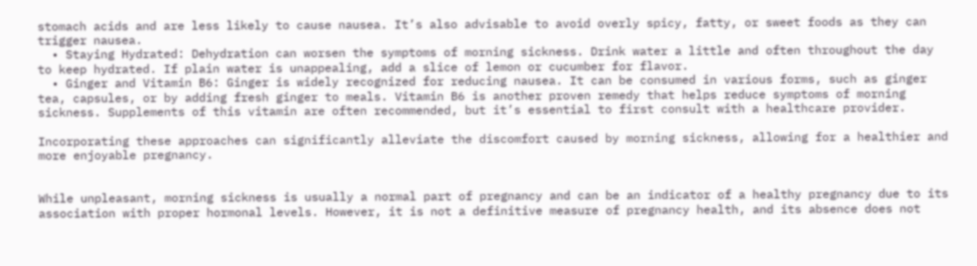stomach acids and are less likely to cause nausea. It’s also advisable to avoid overly spicy, fatty, or sweet foods as they can trigger nausea.
  • Staying Hydrated: Dehydration can worsen the symptoms of morning sickness. Drink water a little and often throughout the day to keep hydrated. If plain water is unappealing, add a slice of lemon or cucumber for flavor.
  • Ginger and Vitamin B6: Ginger is widely recognized for reducing nausea. It can be consumed in various forms, such as ginger tea, capsules, or by adding fresh ginger to meals. Vitamin B6 is another proven remedy that helps reduce symptoms of morning sickness. Supplements of this vitamin are often recommended, but it’s essential to first consult with a healthcare provider.

Incorporating these approaches can significantly alleviate the discomfort caused by morning sickness, allowing for a healthier and more enjoyable pregnancy.


While unpleasant, morning sickness is usually a normal part of pregnancy and can be an indicator of a healthy pregnancy due to its association with proper hormonal levels. However, it is not a definitive measure of pregnancy health, and its absence does not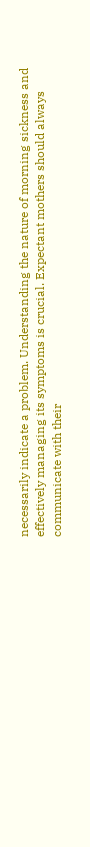necessarily indicate a problem. Understanding the nature of morning sickness and effectively managing its symptoms is crucial. Expectant mothers should always communicate with their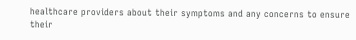healthcare providers about their symptoms and any concerns to ensure their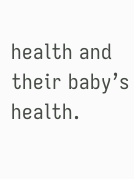health and their baby’s health.